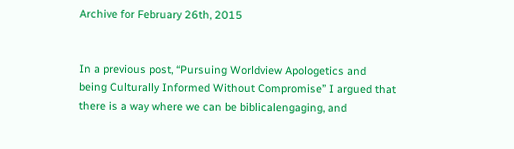Archive for February 26th, 2015


In a previous post, “Pursuing Worldview Apologetics and being Culturally Informed Without Compromise” I argued that there is a way where we can be biblicalengaging, and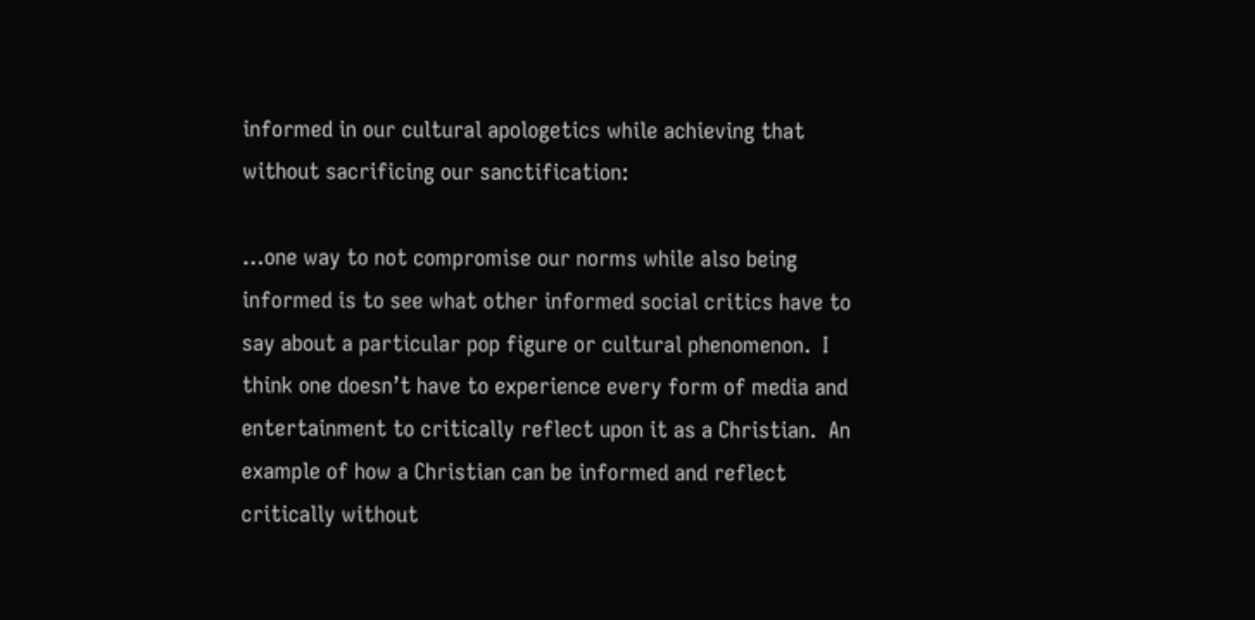informed in our cultural apologetics while achieving that without sacrificing our sanctification:

…one way to not compromise our norms while also being informed is to see what other informed social critics have to say about a particular pop figure or cultural phenomenon.  I think one doesn’t have to experience every form of media and entertainment to critically reflect upon it as a Christian.  An example of how a Christian can be informed and reflect critically without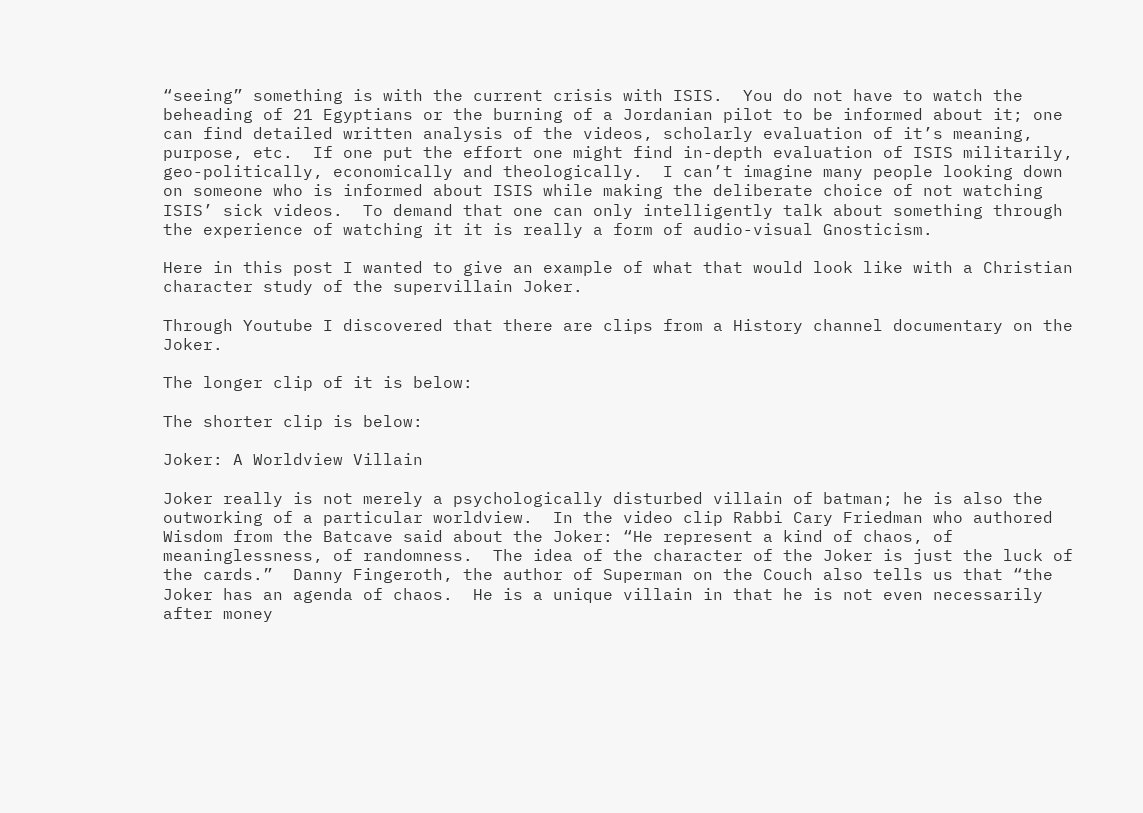“seeing” something is with the current crisis with ISIS.  You do not have to watch the beheading of 21 Egyptians or the burning of a Jordanian pilot to be informed about it; one can find detailed written analysis of the videos, scholarly evaluation of it’s meaning, purpose, etc.  If one put the effort one might find in-depth evaluation of ISIS militarily, geo-politically, economically and theologically.  I can’t imagine many people looking down on someone who is informed about ISIS while making the deliberate choice of not watching ISIS’ sick videos.  To demand that one can only intelligently talk about something through the experience of watching it it is really a form of audio-visual Gnosticism.

Here in this post I wanted to give an example of what that would look like with a Christian character study of the supervillain Joker.

Through Youtube I discovered that there are clips from a History channel documentary on the Joker.

The longer clip of it is below:

The shorter clip is below:

Joker: A Worldview Villain

Joker really is not merely a psychologically disturbed villain of batman; he is also the outworking of a particular worldview.  In the video clip Rabbi Cary Friedman who authored Wisdom from the Batcave said about the Joker: “He represent a kind of chaos, of meaninglessness, of randomness.  The idea of the character of the Joker is just the luck of the cards.”  Danny Fingeroth, the author of Superman on the Couch also tells us that “the Joker has an agenda of chaos.  He is a unique villain in that he is not even necessarily after money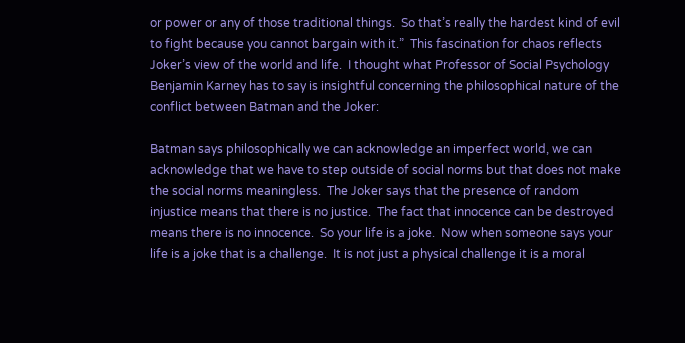or power or any of those traditional things.  So that’s really the hardest kind of evil to fight because you cannot bargain with it.”  This fascination for chaos reflects Joker’s view of the world and life.  I thought what Professor of Social Psychology Benjamin Karney has to say is insightful concerning the philosophical nature of the conflict between Batman and the Joker:

Batman says philosophically we can acknowledge an imperfect world, we can acknowledge that we have to step outside of social norms but that does not make the social norms meaningless.  The Joker says that the presence of random injustice means that there is no justice.  The fact that innocence can be destroyed means there is no innocence.  So your life is a joke.  Now when someone says your life is a joke that is a challenge.  It is not just a physical challenge it is a moral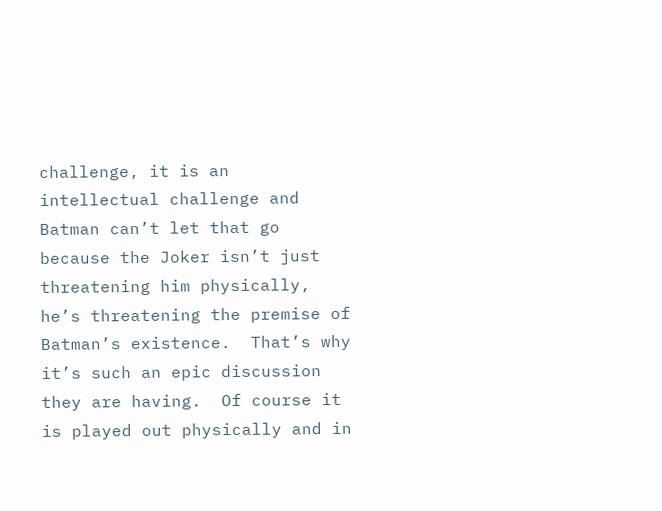challenge, it is an intellectual challenge and Batman can’t let that go because the Joker isn’t just threatening him physically, he’s threatening the premise of Batman’s existence.  That’s why it’s such an epic discussion they are having.  Of course it is played out physically and in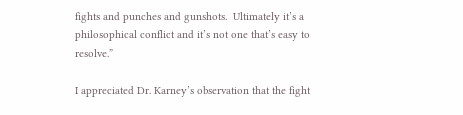fights and punches and gunshots.  Ultimately it’s a philosophical conflict and it’s not one that’s easy to resolve.”

I appreciated Dr. Karney’s observation that the fight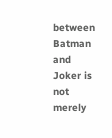between Batman and Joker is not merely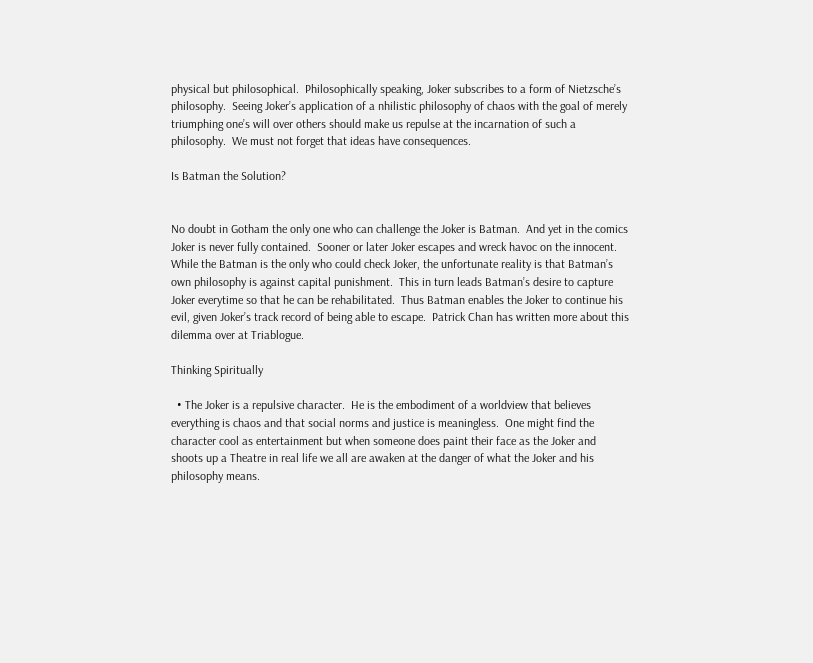physical but philosophical.  Philosophically speaking, Joker subscribes to a form of Nietzsche’s philosophy.  Seeing Joker’s application of a nhilistic philosophy of chaos with the goal of merely triumphing one’s will over others should make us repulse at the incarnation of such a philosophy.  We must not forget that ideas have consequences.

Is Batman the Solution?


No doubt in Gotham the only one who can challenge the Joker is Batman.  And yet in the comics Joker is never fully contained.  Sooner or later Joker escapes and wreck havoc on the innocent.  While the Batman is the only who could check Joker, the unfortunate reality is that Batman’s own philosophy is against capital punishment.  This in turn leads Batman’s desire to capture Joker everytime so that he can be rehabilitated.  Thus Batman enables the Joker to continue his evil, given Joker’s track record of being able to escape.  Patrick Chan has written more about this dilemma over at Triablogue.

Thinking Spiritually

  • The Joker is a repulsive character.  He is the embodiment of a worldview that believes everything is chaos and that social norms and justice is meaningless.  One might find the character cool as entertainment but when someone does paint their face as the Joker and shoots up a Theatre in real life we all are awaken at the danger of what the Joker and his philosophy means.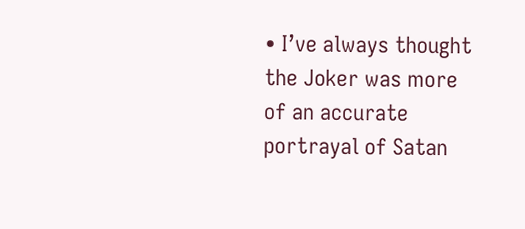• I’ve always thought the Joker was more of an accurate portrayal of Satan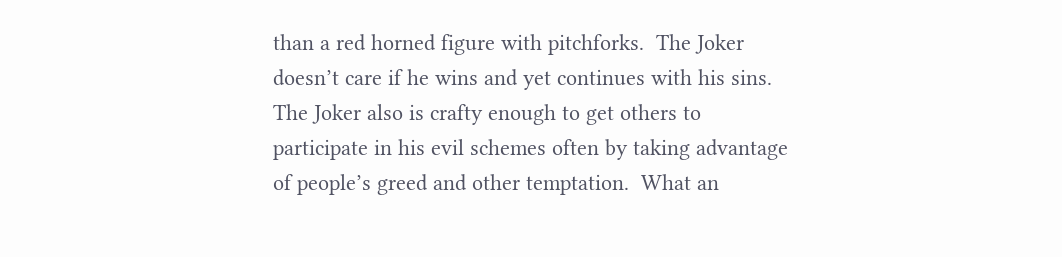than a red horned figure with pitchforks.  The Joker doesn’t care if he wins and yet continues with his sins.  The Joker also is crafty enough to get others to participate in his evil schemes often by taking advantage of people’s greed and other temptation.  What an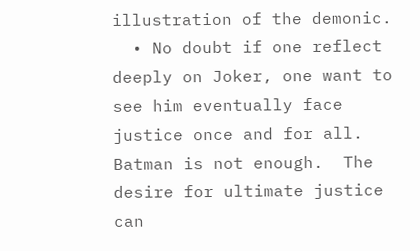illustration of the demonic.
  • No doubt if one reflect deeply on Joker, one want to see him eventually face justice once and for all.  Batman is not enough.  The desire for ultimate justice can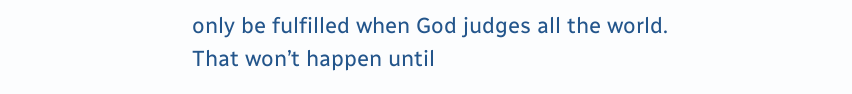only be fulfilled when God judges all the world.  That won’t happen until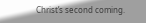Christ’s second coming.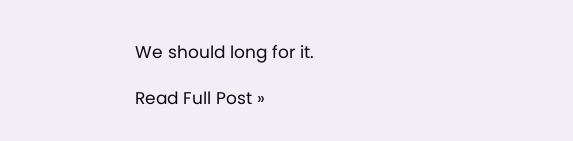We should long for it.

Read Full Post »